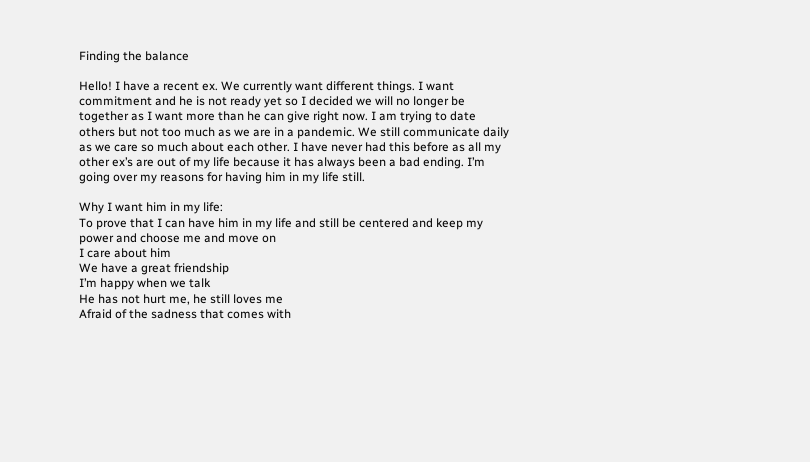Finding the balance

Hello! I have a recent ex. We currently want different things. I want commitment and he is not ready yet so I decided we will no longer be together as I want more than he can give right now. I am trying to date others but not too much as we are in a pandemic. We still communicate daily as we care so much about each other. I have never had this before as all my other ex’s are out of my life because it has always been a bad ending. I’m going over my reasons for having him in my life still.

Why I want him in my life:
To prove that I can have him in my life and still be centered and keep my power and choose me and move on
I care about him
We have a great friendship
I’m happy when we talk
He has not hurt me, he still loves me
Afraid of the sadness that comes with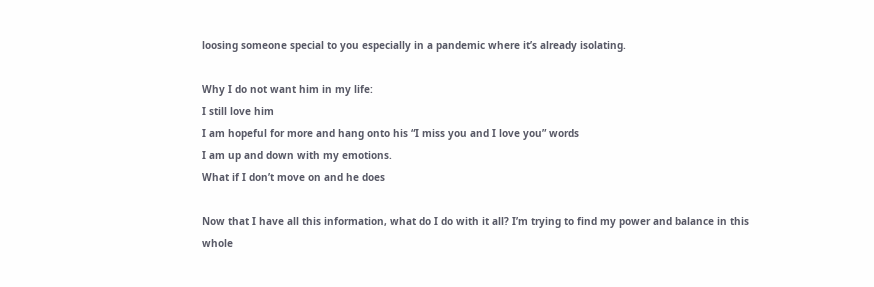loosing someone special to you especially in a pandemic where it’s already isolating.

Why I do not want him in my life:
I still love him
I am hopeful for more and hang onto his “I miss you and I love you” words
I am up and down with my emotions.
What if I don’t move on and he does

Now that I have all this information, what do I do with it all? I’m trying to find my power and balance in this whole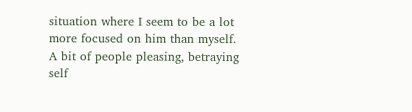situation where I seem to be a lot more focused on him than myself. A bit of people pleasing, betraying self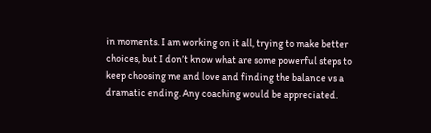in moments. I am working on it all, trying to make better choices, but I don’t know what are some powerful steps to keep choosing me and love and finding the balance vs a dramatic ending. Any coaching would be appreciated.